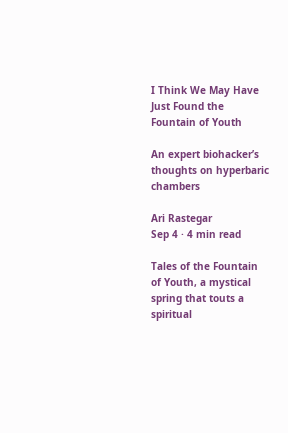I Think We May Have Just Found the Fountain of Youth

An expert biohacker’s thoughts on hyperbaric chambers

Ari Rastegar
Sep 4 · 4 min read

Tales of the Fountain of Youth, a mystical spring that touts a spiritual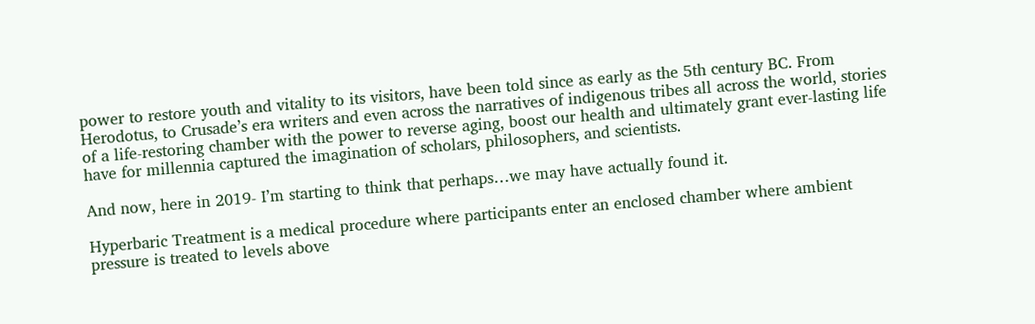power to restore youth and vitality to its visitors, have been told since as early as the 5th century BC. From Herodotus, to Crusade’s era writers and even across the narratives of indigenous tribes all across the world, stories of a life-restoring chamber with the power to reverse aging, boost our health and ultimately grant ever-lasting life have for millennia captured the imagination of scholars, philosophers, and scientists.

And now, here in 2019- I’m starting to think that perhaps…we may have actually found it.

Hyperbaric Treatment is a medical procedure where participants enter an enclosed chamber where ambient pressure is treated to levels above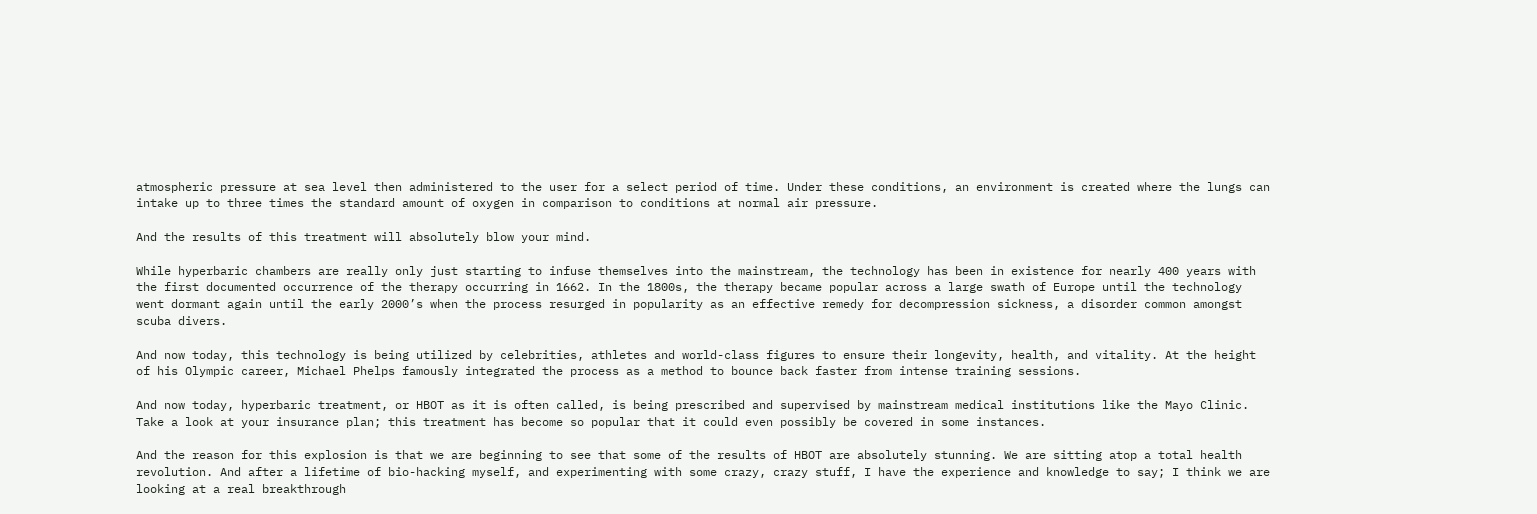atmospheric pressure at sea level then administered to the user for a select period of time. Under these conditions, an environment is created where the lungs can intake up to three times the standard amount of oxygen in comparison to conditions at normal air pressure.

And the results of this treatment will absolutely blow your mind.

While hyperbaric chambers are really only just starting to infuse themselves into the mainstream, the technology has been in existence for nearly 400 years with the first documented occurrence of the therapy occurring in 1662. In the 1800s, the therapy became popular across a large swath of Europe until the technology went dormant again until the early 2000’s when the process resurged in popularity as an effective remedy for decompression sickness, a disorder common amongst scuba divers.

And now today, this technology is being utilized by celebrities, athletes and world-class figures to ensure their longevity, health, and vitality. At the height of his Olympic career, Michael Phelps famously integrated the process as a method to bounce back faster from intense training sessions.

And now today, hyperbaric treatment, or HBOT as it is often called, is being prescribed and supervised by mainstream medical institutions like the Mayo Clinic. Take a look at your insurance plan; this treatment has become so popular that it could even possibly be covered in some instances.

And the reason for this explosion is that we are beginning to see that some of the results of HBOT are absolutely stunning. We are sitting atop a total health revolution. And after a lifetime of bio-hacking myself, and experimenting with some crazy, crazy stuff, I have the experience and knowledge to say; I think we are looking at a real breakthrough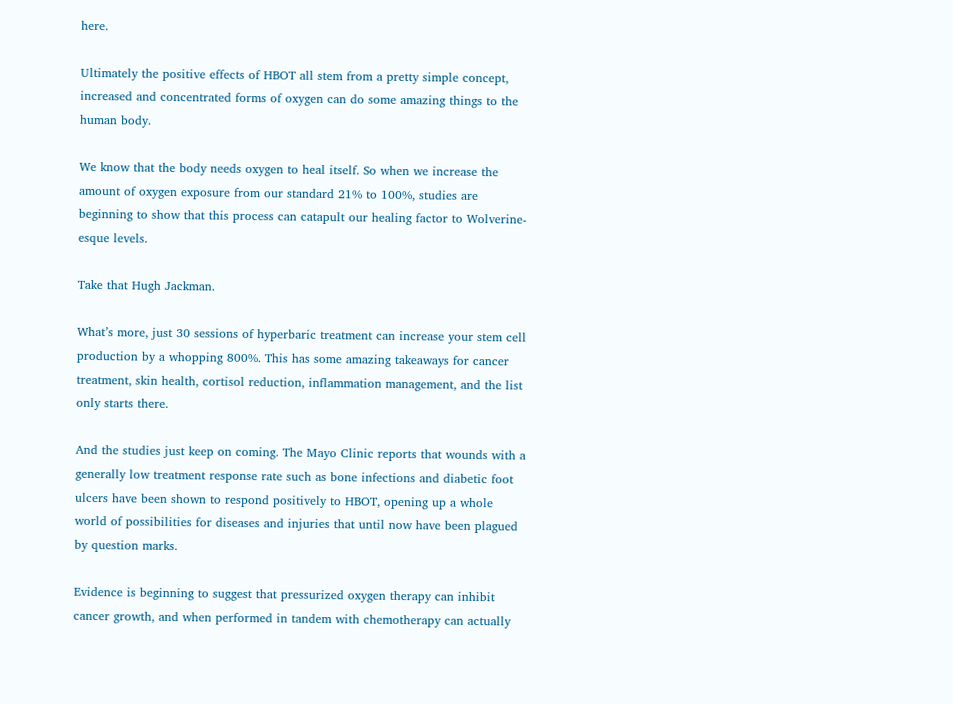here.

Ultimately the positive effects of HBOT all stem from a pretty simple concept, increased and concentrated forms of oxygen can do some amazing things to the human body.

We know that the body needs oxygen to heal itself. So when we increase the amount of oxygen exposure from our standard 21% to 100%, studies are beginning to show that this process can catapult our healing factor to Wolverine-esque levels.

Take that Hugh Jackman.

What’s more, just 30 sessions of hyperbaric treatment can increase your stem cell production by a whopping 800%. This has some amazing takeaways for cancer treatment, skin health, cortisol reduction, inflammation management, and the list only starts there.

And the studies just keep on coming. The Mayo Clinic reports that wounds with a generally low treatment response rate such as bone infections and diabetic foot ulcers have been shown to respond positively to HBOT, opening up a whole world of possibilities for diseases and injuries that until now have been plagued by question marks.

Evidence is beginning to suggest that pressurized oxygen therapy can inhibit cancer growth, and when performed in tandem with chemotherapy can actually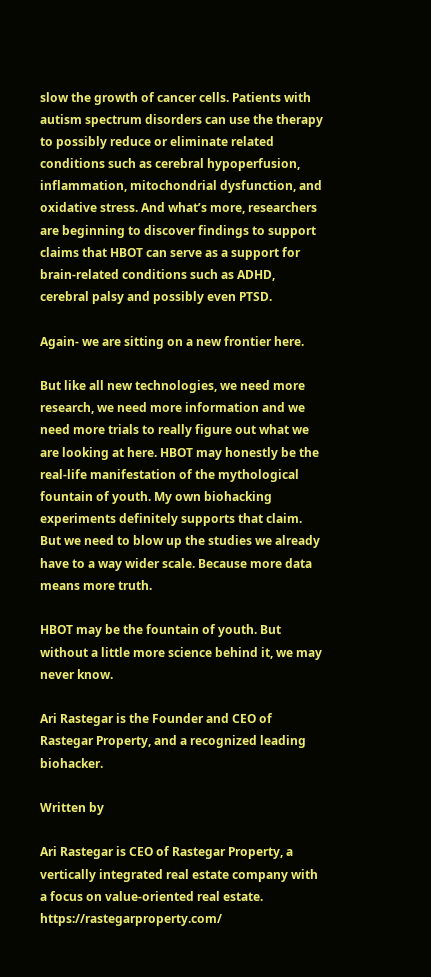slow the growth of cancer cells. Patients with autism spectrum disorders can use the therapy to possibly reduce or eliminate related conditions such as cerebral hypoperfusion, inflammation, mitochondrial dysfunction, and oxidative stress. And what’s more, researchers are beginning to discover findings to support claims that HBOT can serve as a support for brain-related conditions such as ADHD, cerebral palsy and possibly even PTSD.

Again- we are sitting on a new frontier here.

But like all new technologies, we need more research, we need more information and we need more trials to really figure out what we are looking at here. HBOT may honestly be the real-life manifestation of the mythological fountain of youth. My own biohacking experiments definitely supports that claim. But we need to blow up the studies we already have to a way wider scale. Because more data means more truth.

HBOT may be the fountain of youth. But without a little more science behind it, we may never know.

Ari Rastegar is the Founder and CEO of Rastegar Property, and a recognized leading biohacker.

Written by

Ari Rastegar is CEO of Rastegar Property, a vertically integrated real estate company with a focus on value-oriented real estate. https://rastegarproperty.com/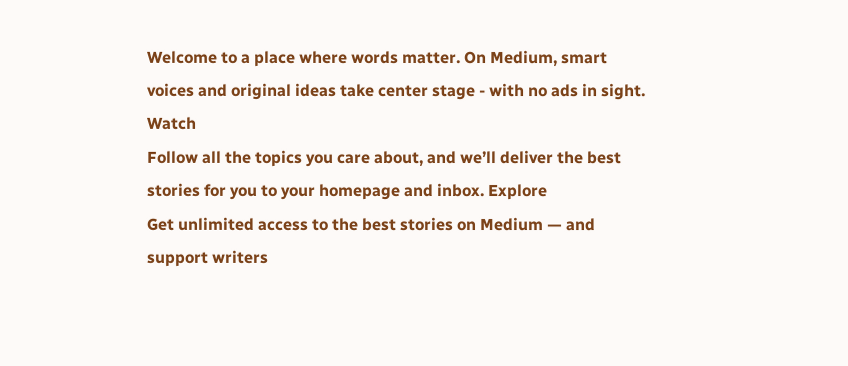Welcome to a place where words matter. On Medium, smart voices and original ideas take center stage - with no ads in sight. Watch
Follow all the topics you care about, and we’ll deliver the best stories for you to your homepage and inbox. Explore
Get unlimited access to the best stories on Medium — and support writers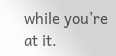while you’re at it.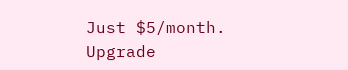Just $5/month. Upgrade